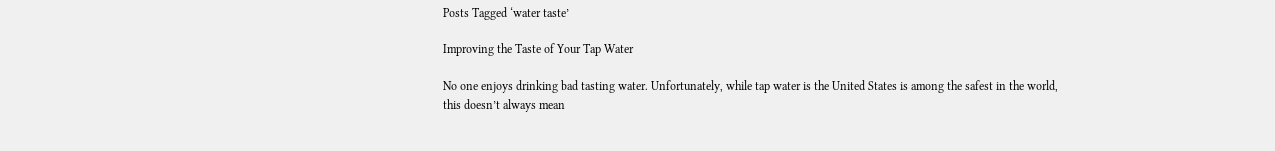Posts Tagged ‘water taste’

Improving the Taste of Your Tap Water

No one enjoys drinking bad tasting water. Unfortunately, while tap water is the United States is among the safest in the world, this doesn’t always mean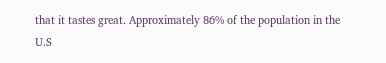that it tastes great. Approximately 86% of the population in the U.S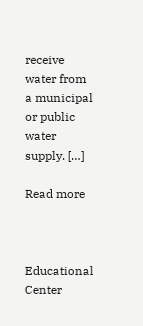receive water from a municipal or public water supply. […]

Read more



Educational Center